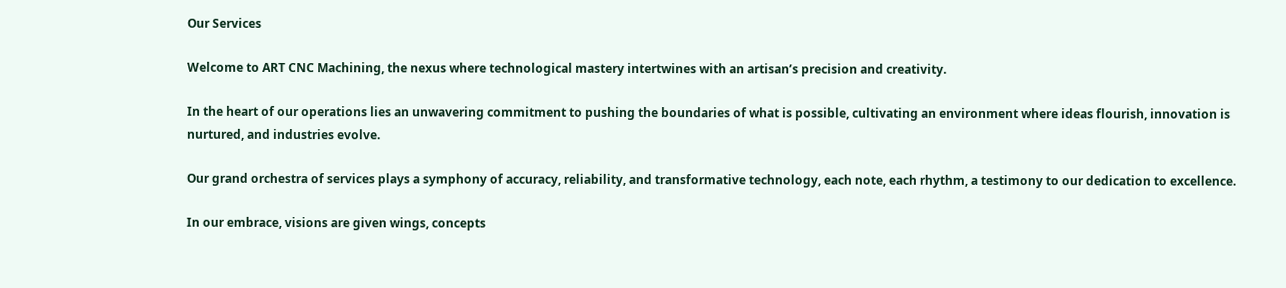Our Services

Welcome to ART CNC Machining, the nexus where technological mastery intertwines with an artisan’s precision and creativity.

In the heart of our operations lies an unwavering commitment to pushing the boundaries of what is possible, cultivating an environment where ideas flourish, innovation is nurtured, and industries evolve.

Our grand orchestra of services plays a symphony of accuracy, reliability, and transformative technology, each note, each rhythm, a testimony to our dedication to excellence.

In our embrace, visions are given wings, concepts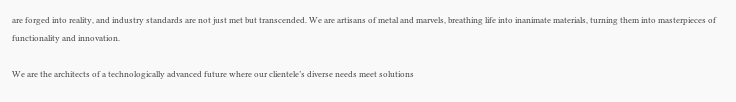are forged into reality, and industry standards are not just met but transcended. We are artisans of metal and marvels, breathing life into inanimate materials, turning them into masterpieces of functionality and innovation.

We are the architects of a technologically advanced future where our clientele’s diverse needs meet solutions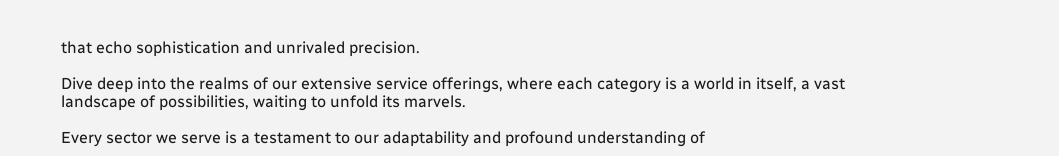that echo sophistication and unrivaled precision.

Dive deep into the realms of our extensive service offerings, where each category is a world in itself, a vast landscape of possibilities, waiting to unfold its marvels.

Every sector we serve is a testament to our adaptability and profound understanding of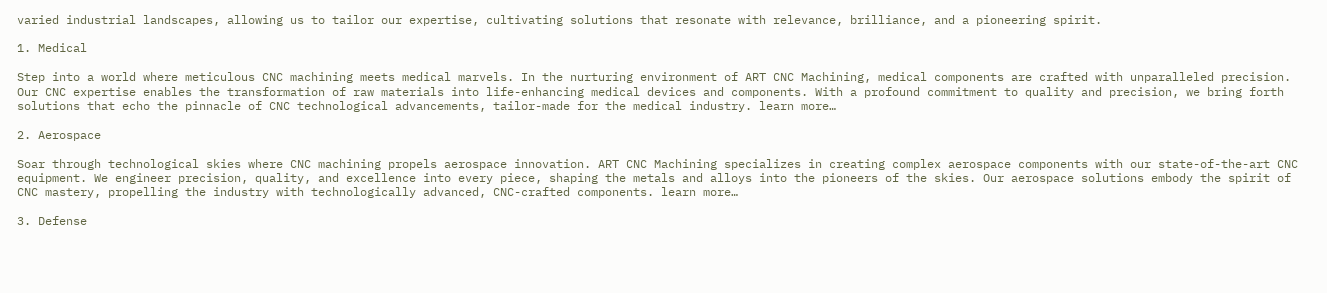varied industrial landscapes, allowing us to tailor our expertise, cultivating solutions that resonate with relevance, brilliance, and a pioneering spirit.

1. Medical

Step into a world where meticulous CNC machining meets medical marvels. In the nurturing environment of ART CNC Machining, medical components are crafted with unparalleled precision. Our CNC expertise enables the transformation of raw materials into life-enhancing medical devices and components. With a profound commitment to quality and precision, we bring forth solutions that echo the pinnacle of CNC technological advancements, tailor-made for the medical industry. learn more…

2. Aerospace

Soar through technological skies where CNC machining propels aerospace innovation. ART CNC Machining specializes in creating complex aerospace components with our state-of-the-art CNC equipment. We engineer precision, quality, and excellence into every piece, shaping the metals and alloys into the pioneers of the skies. Our aerospace solutions embody the spirit of CNC mastery, propelling the industry with technologically advanced, CNC-crafted components. learn more…

3. Defense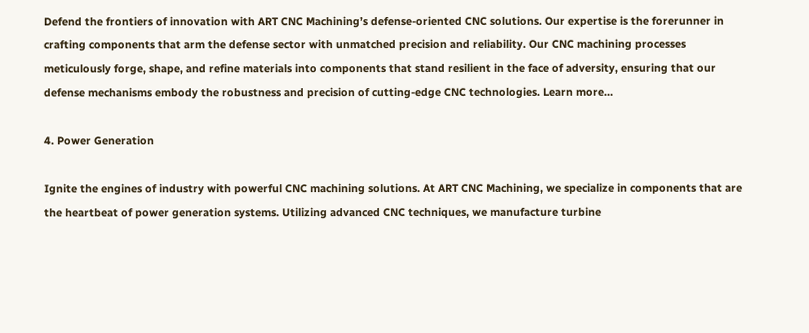Defend the frontiers of innovation with ART CNC Machining’s defense-oriented CNC solutions. Our expertise is the forerunner in crafting components that arm the defense sector with unmatched precision and reliability. Our CNC machining processes meticulously forge, shape, and refine materials into components that stand resilient in the face of adversity, ensuring that our defense mechanisms embody the robustness and precision of cutting-edge CNC technologies. Learn more…

4. Power Generation

Ignite the engines of industry with powerful CNC machining solutions. At ART CNC Machining, we specialize in components that are the heartbeat of power generation systems. Utilizing advanced CNC techniques, we manufacture turbine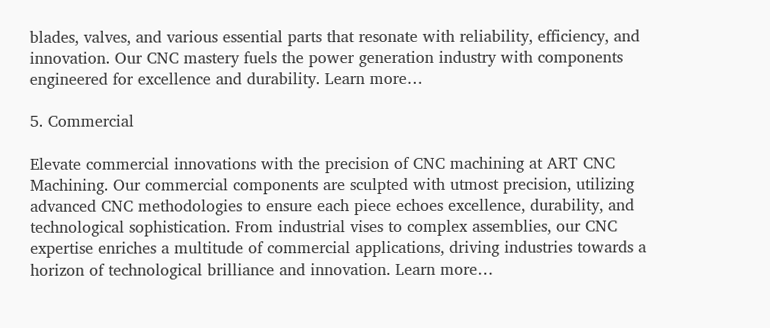blades, valves, and various essential parts that resonate with reliability, efficiency, and innovation. Our CNC mastery fuels the power generation industry with components engineered for excellence and durability. Learn more…

5. Commercial

Elevate commercial innovations with the precision of CNC machining at ART CNC Machining. Our commercial components are sculpted with utmost precision, utilizing advanced CNC methodologies to ensure each piece echoes excellence, durability, and technological sophistication. From industrial vises to complex assemblies, our CNC expertise enriches a multitude of commercial applications, driving industries towards a horizon of technological brilliance and innovation. Learn more…